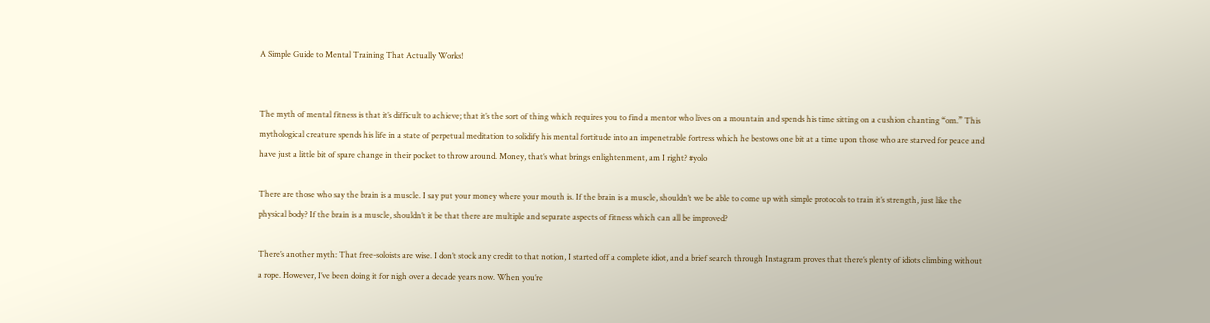A Simple Guide to Mental Training That Actually Works!


The myth of mental fitness is that it’s difficult to achieve; that it’s the sort of thing which requires you to find a mentor who lives on a mountain and spends his time sitting on a cushion chanting “om.” This mythological creature spends his life in a state of perpetual meditation to solidify his mental fortitude into an impenetrable fortress which he bestows one bit at a time upon those who are starved for peace and have just a little bit of spare change in their pocket to throw around. Money, that’s what brings enlightenment, am I right? #yolo

There are those who say the brain is a muscle. I say put your money where your mouth is. If the brain is a muscle, shouldn’t we be able to come up with simple protocols to train it’s strength, just like the physical body? If the brain is a muscle, shouldn’t it be that there are multiple and separate aspects of fitness which can all be improved?

There’s another myth: That free-soloists are wise. I don’t stock any credit to that notion, I started off a complete idiot, and a brief search through Instagram proves that there’s plenty of idiots climbing without a rope. However, I’ve been doing it for nigh over a decade years now. When you’re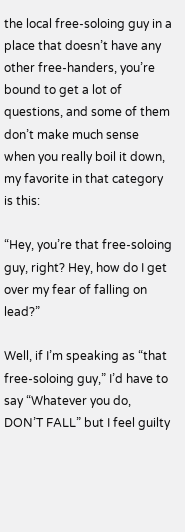the local free-soloing guy in a place that doesn’t have any other free-handers, you’re bound to get a lot of questions, and some of them don’t make much sense when you really boil it down, my favorite in that category is this:

“Hey, you’re that free-soloing guy, right? Hey, how do I get over my fear of falling on lead?”

Well, if I’m speaking as “that free-soloing guy,” I’d have to say “Whatever you do, DON’T FALL” but I feel guilty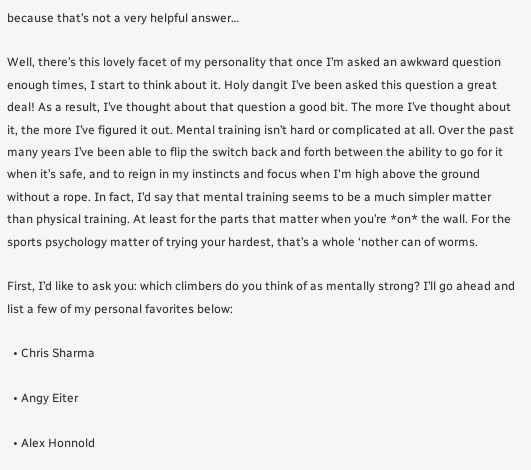because that’s not a very helpful answer…

Well, there’s this lovely facet of my personality that once I’m asked an awkward question enough times, I start to think about it. Holy dangit I’ve been asked this question a great deal! As a result, I’ve thought about that question a good bit. The more I’ve thought about it, the more I’ve figured it out. Mental training isn’t hard or complicated at all. Over the past many years I’ve been able to flip the switch back and forth between the ability to go for it when it’s safe, and to reign in my instincts and focus when I'm high above the ground without a rope. In fact, I’d say that mental training seems to be a much simpler matter than physical training. At least for the parts that matter when you’re *on* the wall. For the sports psychology matter of trying your hardest, that’s a whole ‘nother can of worms.

First, I’d like to ask you: which climbers do you think of as mentally strong? I’ll go ahead and list a few of my personal favorites below:

  • Chris Sharma

  • Angy Eiter

  • Alex Honnold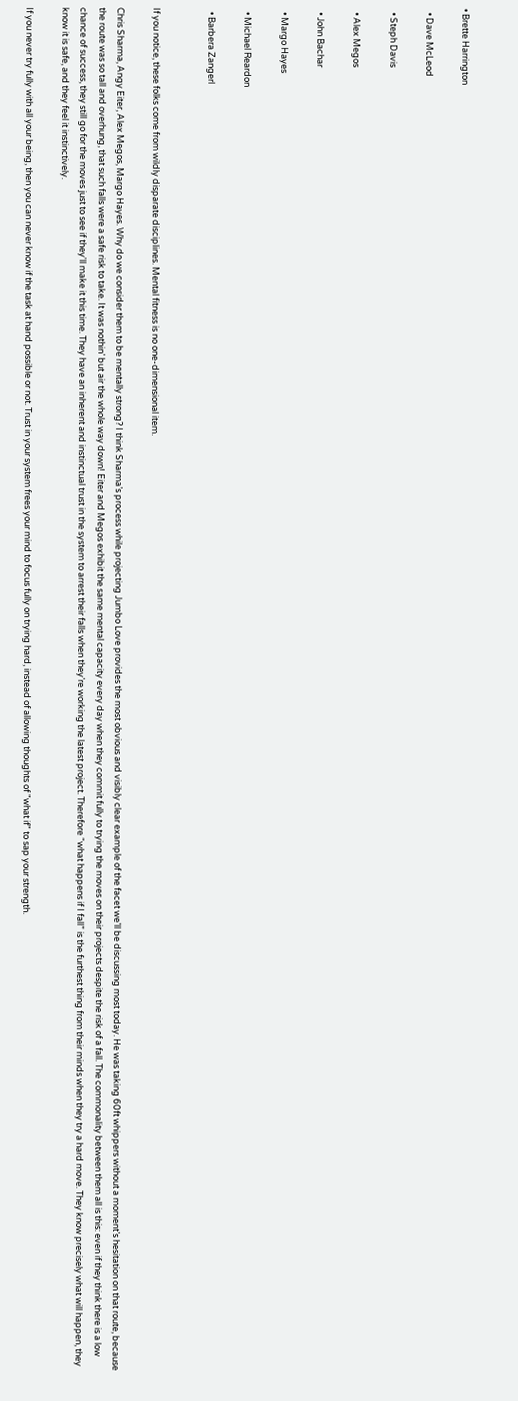• Brette Harrington

  • Dave McLeod

  • Steph Davis

  • Alex Megos

  • John Bachar

  • Margo Hayes

  • Michael Reardon

  • Barbera Zangerl


If you notice, these folks come from wildly disparate disciplines. Mental fitness is no one-dimensional item.

Chris Sharma, Angy Eiter, Alex Megos, Margo Hayes. Why do we consider them to be mentally strong? I think Sharma’s process while projecting Jumbo Love provides the most obvious and visibly clear example of the facet we’ll be discussing most today. He was taking 60ft whippers without a moment’s hesitation on that route, because the route was so tall and overhung, that such falls were a safe risk to take. It was nothin’ but air the whole way down! Eiter and Megos exhibit the same mental capacity every day when they commit fully to trying the moves on their projects despite the risk of a fall. The commonality between them all is this: even if they think there is a low chance of success, they still go for the moves just to see if they'll make it this time. They have an inherent and instinctual trust in the system to arrest their falls when they’re working the latest project. Therefore “what happens if I fall” is the furthest thing from their minds when they try a hard move. They know precisely what will happen, they know it is safe, and they feel it instinctively.

If you never try fully with all your being, then you can never know if the task at hand possible or not. Trust in your system frees your mind to focus fully on trying hard, instead of allowing thoughts of "what if" to sap your strength.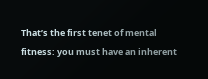That’s the first tenet of mental fitness: you must have an inherent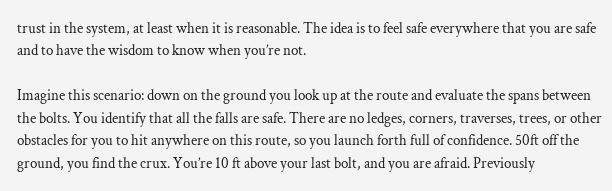trust in the system, at least when it is reasonable. The idea is to feel safe everywhere that you are safe and to have the wisdom to know when you’re not.

Imagine this scenario: down on the ground you look up at the route and evaluate the spans between the bolts. You identify that all the falls are safe. There are no ledges, corners, traverses, trees, or other obstacles for you to hit anywhere on this route, so you launch forth full of confidence. 50ft off the ground, you find the crux. You’re 10 ft above your last bolt, and you are afraid. Previously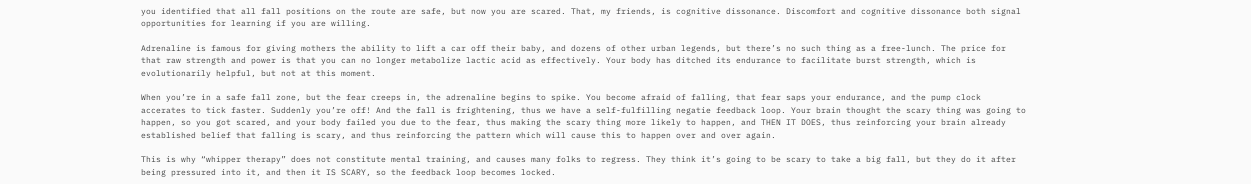you identified that all fall positions on the route are safe, but now you are scared. That, my friends, is cognitive dissonance. Discomfort and cognitive dissonance both signal opportunities for learning if you are willing.

Adrenaline is famous for giving mothers the ability to lift a car off their baby, and dozens of other urban legends, but there’s no such thing as a free-lunch. The price for that raw strength and power is that you can no longer metabolize lactic acid as effectively. Your body has ditched its endurance to facilitate burst strength, which is evolutionarily helpful, but not at this moment.

When you’re in a safe fall zone, but the fear creeps in, the adrenaline begins to spike. You become afraid of falling, that fear saps your endurance, and the pump clock accerates to tick faster. Suddenly you’re off! And the fall is frightening, thus we have a self-fulfilling negatie feedback loop. Your brain thought the scary thing was going to happen, so you got scared, and your body failed you due to the fear, thus making the scary thing more likely to happen, and THEN IT DOES, thus reinforcing your brain already established belief that falling is scary, and thus reinforcing the pattern which will cause this to happen over and over again.

This is why “whipper therapy” does not constitute mental training, and causes many folks to regress. They think it’s going to be scary to take a big fall, but they do it after being pressured into it, and then it IS SCARY, so the feedback loop becomes locked.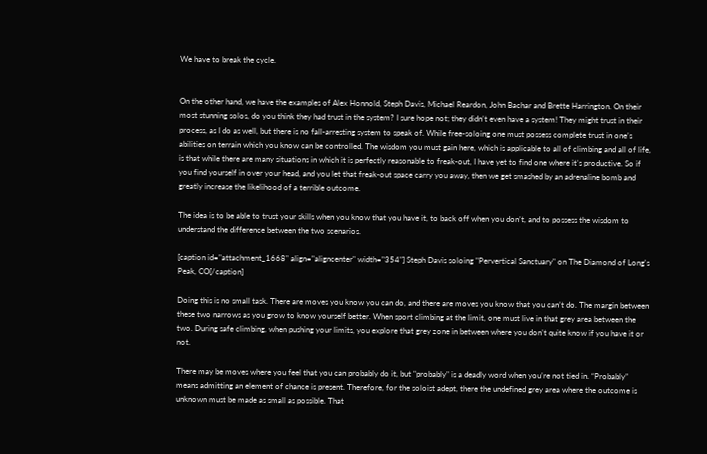We have to break the cycle.


On the other hand, we have the examples of Alex Honnold, Steph Davis, Michael Reardon, John Bachar and Brette Harrington. On their most stunning solos, do you think they had trust in the system? I sure hope not; they didn’t even have a system! They might trust in their process, as I do as well, but there is no fall-arresting system to speak of. While free-soloing one must possess complete trust in one’s abilities on terrain which you know can be controlled. The wisdom you must gain here, which is applicable to all of climbing and all of life, is that while there are many situations in which it is perfectly reasonable to freak-out, I have yet to find one where it’s productive. So if you find yourself in over your head, and you let that freak-out space carry you away, then we get smashed by an adrenaline bomb and greatly increase the likelihood of a terrible outcome.

The idea is to be able to trust your skills when you know that you have it, to back off when you don’t, and to possess the wisdom to understand the difference between the two scenarios.

[caption id="attachment_1668" align="aligncenter" width="354"] Steph Davis soloing "Pervertical Sanctuary" on The Diamond of Long's Peak, CO[/caption]

Doing this is no small task. There are moves you know you can do, and there are moves you know that you can’t do. The margin between these two narrows as you grow to know yourself better. When sport climbing at the limit, one must live in that grey area between the two. During safe climbing, when pushing your limits, you explore that grey zone in between where you don’t quite know if you have it or not.

There may be moves where you feel that you can probably do it, but "probably" is a deadly word when you’re not tied in. “Probably” means admitting an element of chance is present. Therefore, for the soloist adept, there the undefined grey area where the outcome is unknown must be made as small as possible. That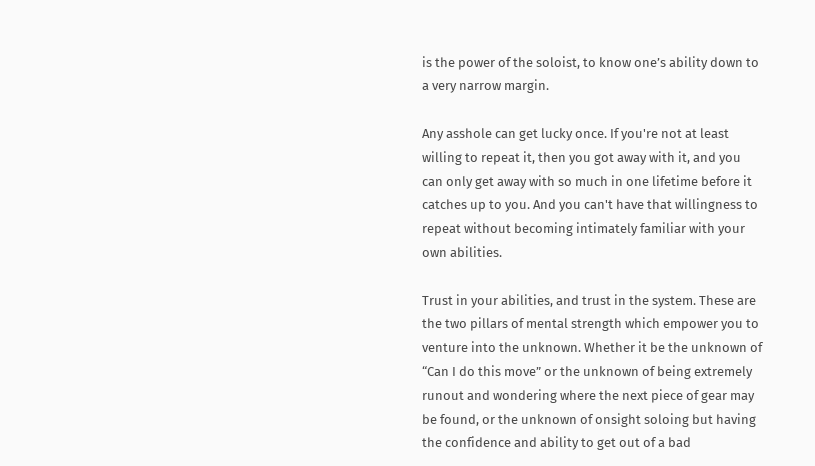is the power of the soloist, to know one’s ability down to a very narrow margin.

Any asshole can get lucky once. If you're not at least willing to repeat it, then you got away with it, and you can only get away with so much in one lifetime before it catches up to you. And you can't have that willingness to repeat without becoming intimately familiar with your own abilities.

Trust in your abilities, and trust in the system. These are the two pillars of mental strength which empower you to venture into the unknown. Whether it be the unknown of “Can I do this move” or the unknown of being extremely runout and wondering where the next piece of gear may be found, or the unknown of onsight soloing but having the confidence and ability to get out of a bad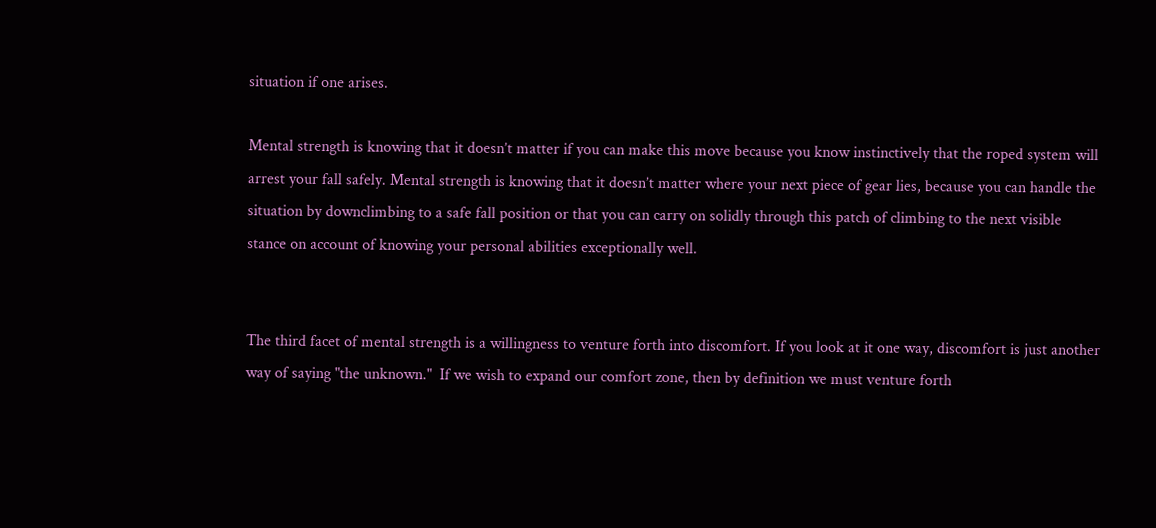situation if one arises.

Mental strength is knowing that it doesn’t matter if you can make this move because you know instinctively that the roped system will arrest your fall safely. Mental strength is knowing that it doesn’t matter where your next piece of gear lies, because you can handle the situation by downclimbing to a safe fall position or that you can carry on solidly through this patch of climbing to the next visible stance on account of knowing your personal abilities exceptionally well.


The third facet of mental strength is a willingness to venture forth into discomfort. If you look at it one way, discomfort is just another way of saying "the unknown."  If we wish to expand our comfort zone, then by definition we must venture forth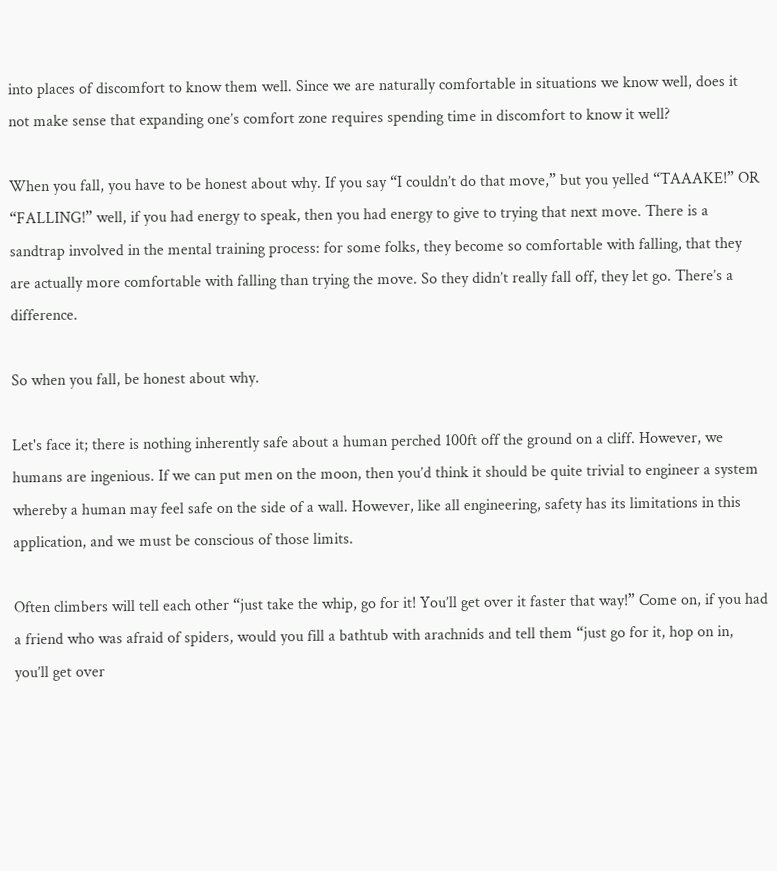into places of discomfort to know them well. Since we are naturally comfortable in situations we know well, does it not make sense that expanding one’s comfort zone requires spending time in discomfort to know it well?

When you fall, you have to be honest about why. If you say “I couldn’t do that move,” but you yelled “TAAAKE!” OR “FALLING!” well, if you had energy to speak, then you had energy to give to trying that next move. There is a sandtrap involved in the mental training process: for some folks, they become so comfortable with falling, that they are actually more comfortable with falling than trying the move. So they didn’t really fall off, they let go. There’s a difference.

So when you fall, be honest about why.

Let's face it; there is nothing inherently safe about a human perched 100ft off the ground on a cliff. However, we humans are ingenious. If we can put men on the moon, then you’d think it should be quite trivial to engineer a system whereby a human may feel safe on the side of a wall. However, like all engineering, safety has its limitations in this application, and we must be conscious of those limits.

Often climbers will tell each other “just take the whip, go for it! You’ll get over it faster that way!” Come on, if you had a friend who was afraid of spiders, would you fill a bathtub with arachnids and tell them “just go for it, hop on in, you’ll get over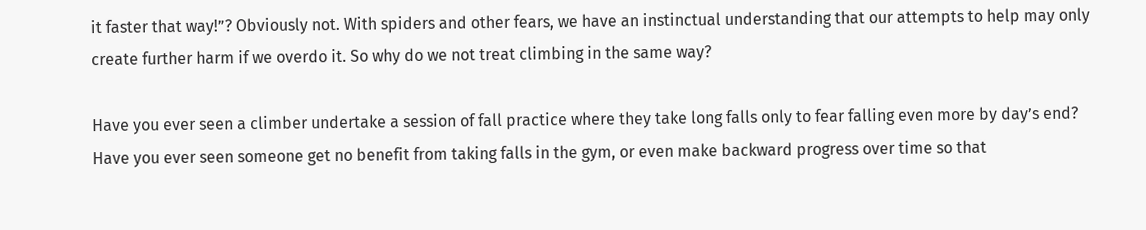it faster that way!”? Obviously not. With spiders and other fears, we have an instinctual understanding that our attempts to help may only create further harm if we overdo it. So why do we not treat climbing in the same way?

Have you ever seen a climber undertake a session of fall practice where they take long falls only to fear falling even more by day’s end? Have you ever seen someone get no benefit from taking falls in the gym, or even make backward progress over time so that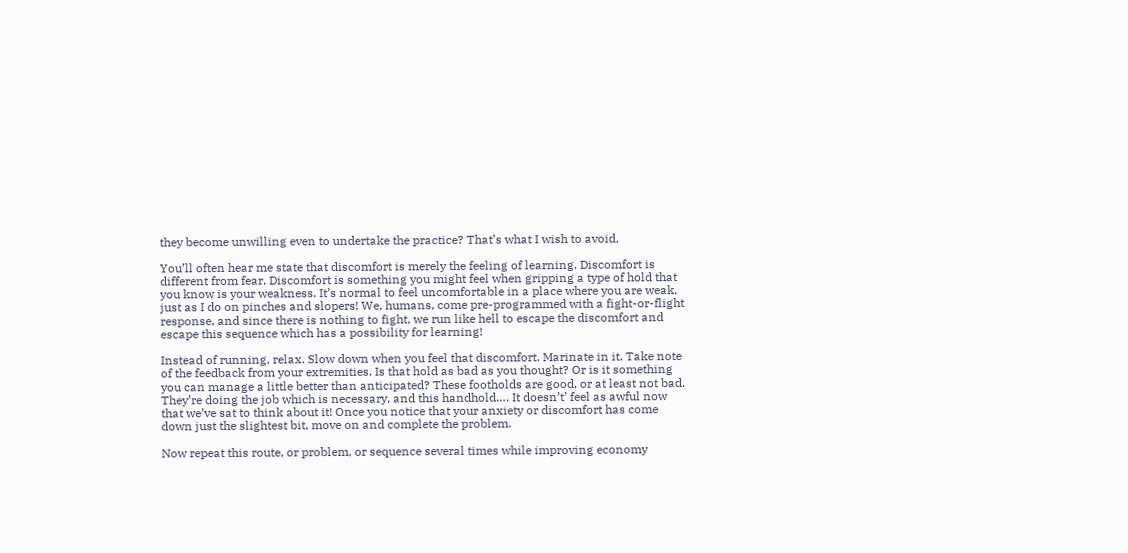they become unwilling even to undertake the practice? That’s what I wish to avoid,

You’ll often hear me state that discomfort is merely the feeling of learning. Discomfort is different from fear. Discomfort is something you might feel when gripping a type of hold that you know is your weakness. It’s normal to feel uncomfortable in a place where you are weak, just as I do on pinches and slopers! We, humans, come pre-programmed with a fight-or-flight response, and since there is nothing to fight, we run like hell to escape the discomfort and escape this sequence which has a possibility for learning!

Instead of running, relax. Slow down when you feel that discomfort. Marinate in it. Take note of the feedback from your extremities. Is that hold as bad as you thought? Or is it something you can manage a little better than anticipated? These footholds are good, or at least not bad. They’re doing the job which is necessary, and this handhold…. It doesn’t’ feel as awful now that we’ve sat to think about it! Once you notice that your anxiety or discomfort has come down just the slightest bit, move on and complete the problem.

Now repeat this route, or problem, or sequence several times while improving economy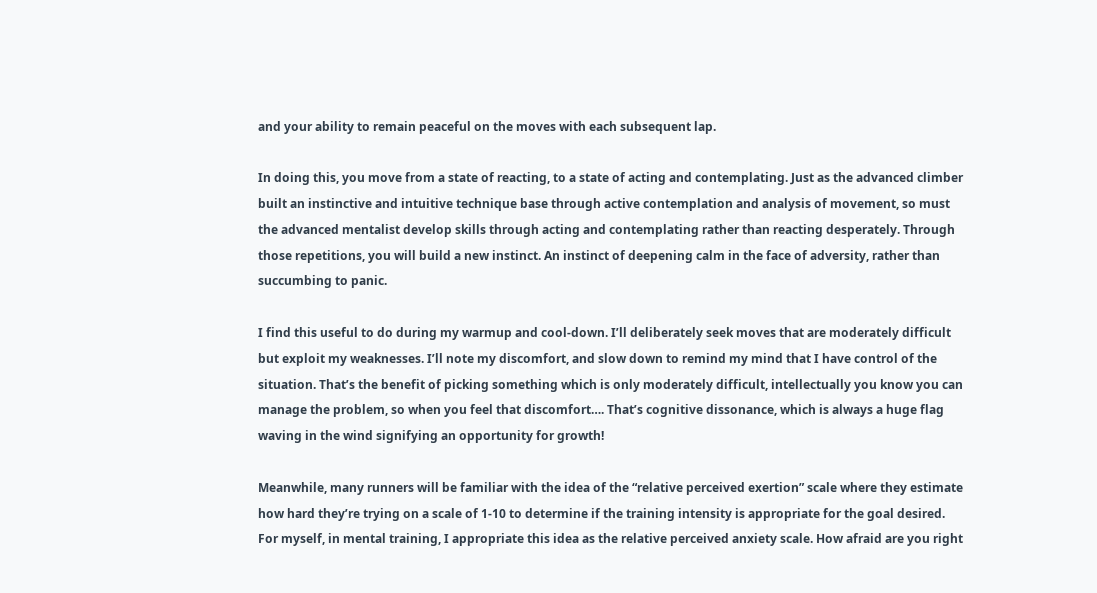and your ability to remain peaceful on the moves with each subsequent lap.

In doing this, you move from a state of reacting, to a state of acting and contemplating. Just as the advanced climber built an instinctive and intuitive technique base through active contemplation and analysis of movement, so must the advanced mentalist develop skills through acting and contemplating rather than reacting desperately. Through those repetitions, you will build a new instinct. An instinct of deepening calm in the face of adversity, rather than succumbing to panic.

I find this useful to do during my warmup and cool-down. I’ll deliberately seek moves that are moderately difficult but exploit my weaknesses. I’ll note my discomfort, and slow down to remind my mind that I have control of the situation. That’s the benefit of picking something which is only moderately difficult, intellectually you know you can manage the problem, so when you feel that discomfort…. That’s cognitive dissonance, which is always a huge flag waving in the wind signifying an opportunity for growth!

Meanwhile, many runners will be familiar with the idea of the “relative perceived exertion” scale where they estimate how hard they’re trying on a scale of 1-10 to determine if the training intensity is appropriate for the goal desired. For myself, in mental training, I appropriate this idea as the relative perceived anxiety scale. How afraid are you right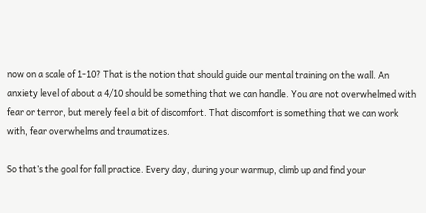now on a scale of 1-10? That is the notion that should guide our mental training on the wall. An anxiety level of about a 4/10 should be something that we can handle. You are not overwhelmed with fear or terror, but merely feel a bit of discomfort. That discomfort is something that we can work with, fear overwhelms and traumatizes.

So that’s the goal for fall practice. Every day, during your warmup, climb up and find your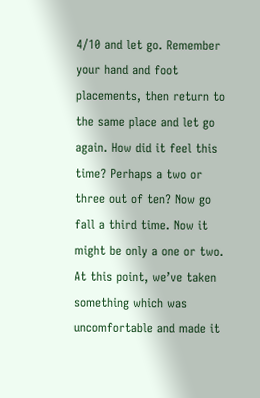4/10 and let go. Remember your hand and foot placements, then return to the same place and let go again. How did it feel this time? Perhaps a two or three out of ten? Now go fall a third time. Now it might be only a one or two. At this point, we’ve taken something which was uncomfortable and made it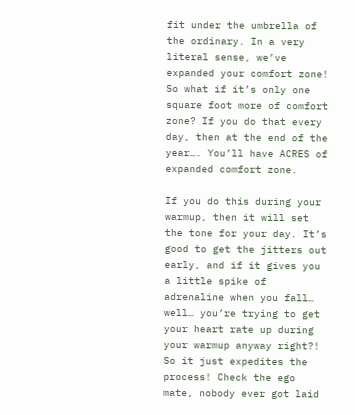fit under the umbrella of the ordinary. In a very literal sense, we’ve expanded your comfort zone! So what if it’s only one square foot more of comfort zone? If you do that every day, then at the end of the year…. You’ll have ACRES of expanded comfort zone.

If you do this during your warmup, then it will set the tone for your day. It’s good to get the jitters out early, and if it gives you a little spike of adrenaline when you fall… well… you’re trying to get your heart rate up during your warmup anyway right?! So it just expedites the process! Check the ego mate, nobody ever got laid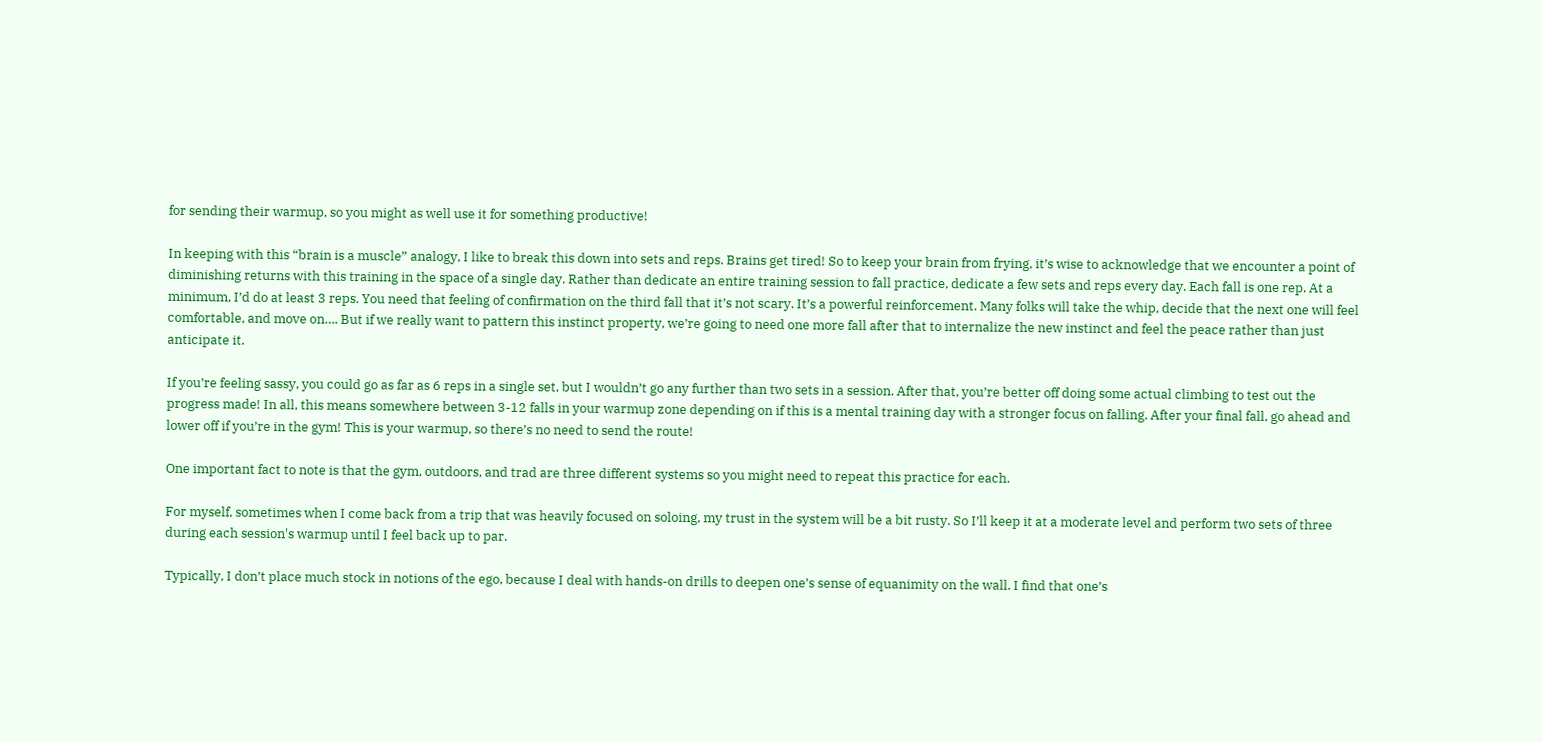for sending their warmup, so you might as well use it for something productive!

In keeping with this “brain is a muscle” analogy, I like to break this down into sets and reps. Brains get tired! So to keep your brain from frying, it’s wise to acknowledge that we encounter a point of diminishing returns with this training in the space of a single day. Rather than dedicate an entire training session to fall practice, dedicate a few sets and reps every day. Each fall is one rep. At a minimum, I’d do at least 3 reps. You need that feeling of confirmation on the third fall that it’s not scary. It’s a powerful reinforcement. Many folks will take the whip, decide that the next one will feel comfortable, and move on…. But if we really want to pattern this instinct property, we’re going to need one more fall after that to internalize the new instinct and feel the peace rather than just anticipate it.

If you’re feeling sassy, you could go as far as 6 reps in a single set, but I wouldn’t go any further than two sets in a session. After that, you’re better off doing some actual climbing to test out the progress made! In all, this means somewhere between 3-12 falls in your warmup zone depending on if this is a mental training day with a stronger focus on falling. After your final fall, go ahead and lower off if you’re in the gym! This is your warmup, so there’s no need to send the route!

One important fact to note is that the gym, outdoors, and trad are three different systems so you might need to repeat this practice for each.

For myself, sometimes when I come back from a trip that was heavily focused on soloing, my trust in the system will be a bit rusty. So I’ll keep it at a moderate level and perform two sets of three during each session's warmup until I feel back up to par.

Typically, I don’t place much stock in notions of the ego, because I deal with hands-on drills to deepen one’s sense of equanimity on the wall. I find that one’s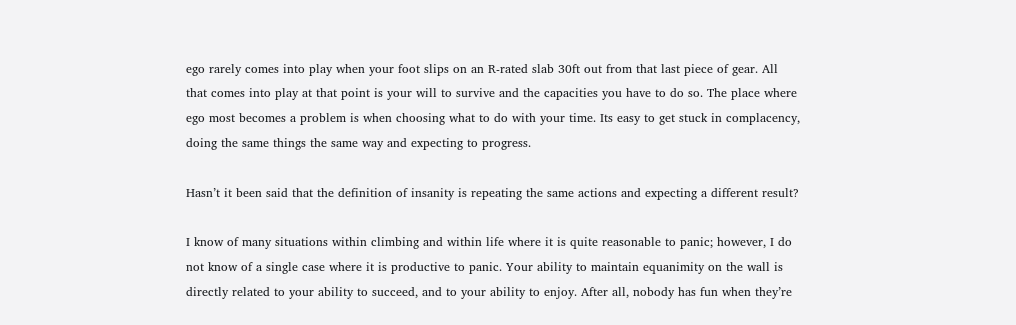ego rarely comes into play when your foot slips on an R-rated slab 30ft out from that last piece of gear. All that comes into play at that point is your will to survive and the capacities you have to do so. The place where ego most becomes a problem is when choosing what to do with your time. Its easy to get stuck in complacency, doing the same things the same way and expecting to progress.

Hasn’t it been said that the definition of insanity is repeating the same actions and expecting a different result?

I know of many situations within climbing and within life where it is quite reasonable to panic; however, I do not know of a single case where it is productive to panic. Your ability to maintain equanimity on the wall is directly related to your ability to succeed, and to your ability to enjoy. After all, nobody has fun when they’re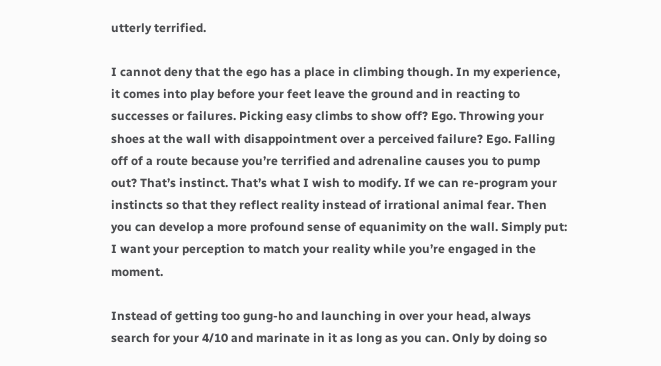utterly terrified.

I cannot deny that the ego has a place in climbing though. In my experience, it comes into play before your feet leave the ground and in reacting to successes or failures. Picking easy climbs to show off? Ego. Throwing your shoes at the wall with disappointment over a perceived failure? Ego. Falling off of a route because you’re terrified and adrenaline causes you to pump out? That’s instinct. That’s what I wish to modify. If we can re-program your instincts so that they reflect reality instead of irrational animal fear. Then you can develop a more profound sense of equanimity on the wall. Simply put: I want your perception to match your reality while you’re engaged in the moment.

Instead of getting too gung-ho and launching in over your head, always search for your 4/10 and marinate in it as long as you can. Only by doing so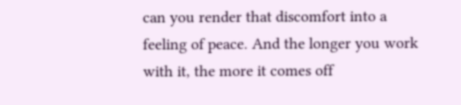can you render that discomfort into a feeling of peace. And the longer you work with it, the more it comes off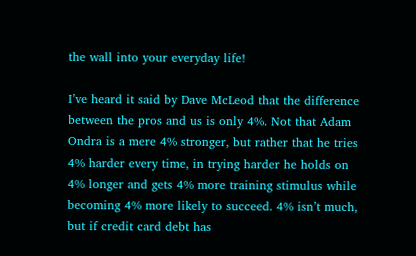the wall into your everyday life!

I’ve heard it said by Dave McLeod that the difference between the pros and us is only 4%. Not that Adam Ondra is a mere 4% stronger, but rather that he tries 4% harder every time, in trying harder he holds on 4% longer and gets 4% more training stimulus while becoming 4% more likely to succeed. 4% isn’t much, but if credit card debt has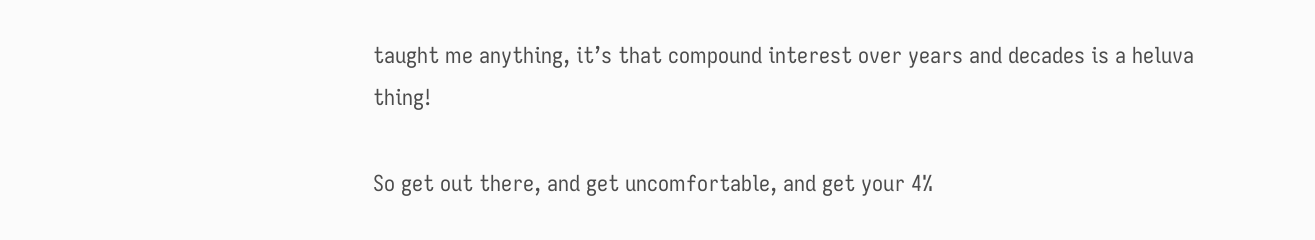taught me anything, it’s that compound interest over years and decades is a heluva thing!

So get out there, and get uncomfortable, and get your 4%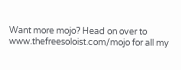Want more mojo? Head on over to www.thefreesoloist.com/mojo for all my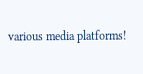various media platforms!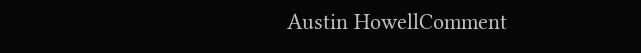Austin HowellComment